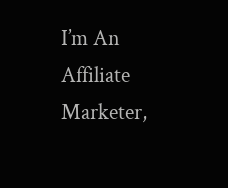I’m An Affiliate Marketer,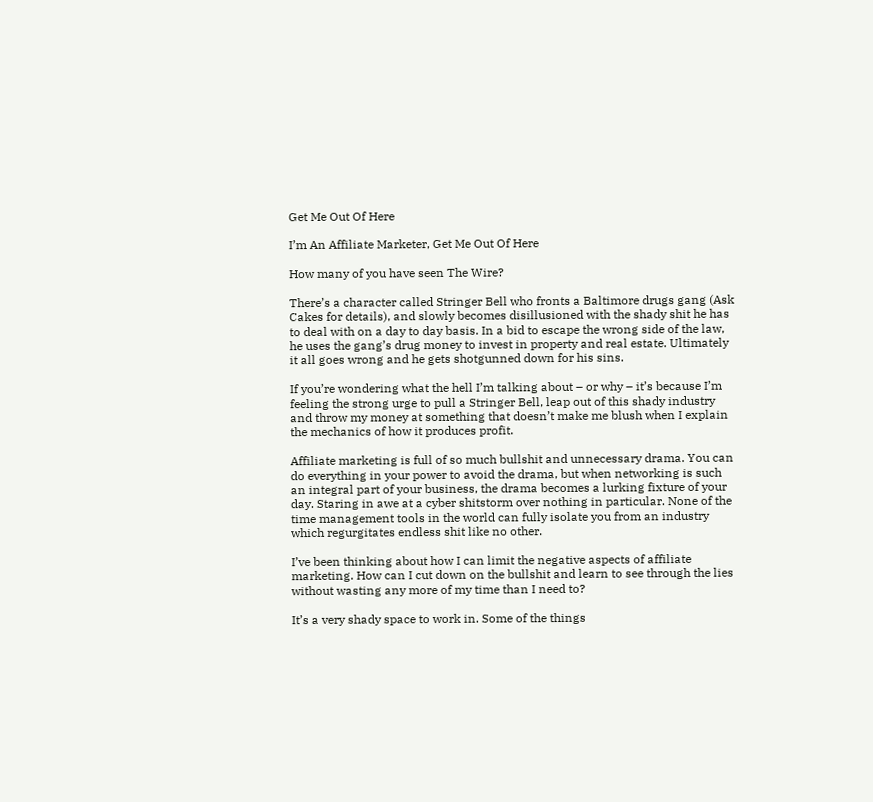Get Me Out Of Here

I’m An Affiliate Marketer, Get Me Out Of Here

How many of you have seen The Wire?

There’s a character called Stringer Bell who fronts a Baltimore drugs gang (Ask Cakes for details), and slowly becomes disillusioned with the shady shit he has to deal with on a day to day basis. In a bid to escape the wrong side of the law, he uses the gang’s drug money to invest in property and real estate. Ultimately it all goes wrong and he gets shotgunned down for his sins.

If you’re wondering what the hell I’m talking about – or why – it’s because I’m feeling the strong urge to pull a Stringer Bell, leap out of this shady industry and throw my money at something that doesn’t make me blush when I explain the mechanics of how it produces profit.

Affiliate marketing is full of so much bullshit and unnecessary drama. You can do everything in your power to avoid the drama, but when networking is such an integral part of your business, the drama becomes a lurking fixture of your day. Staring in awe at a cyber shitstorm over nothing in particular. None of the time management tools in the world can fully isolate you from an industry which regurgitates endless shit like no other.

I’ve been thinking about how I can limit the negative aspects of affiliate marketing. How can I cut down on the bullshit and learn to see through the lies without wasting any more of my time than I need to?

It’s a very shady space to work in. Some of the things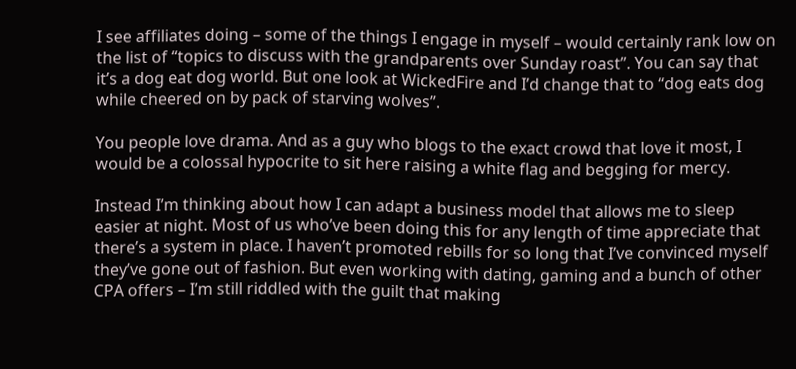I see affiliates doing – some of the things I engage in myself – would certainly rank low on the list of “topics to discuss with the grandparents over Sunday roast”. You can say that it’s a dog eat dog world. But one look at WickedFire and I’d change that to “dog eats dog while cheered on by pack of starving wolves”.

You people love drama. And as a guy who blogs to the exact crowd that love it most, I would be a colossal hypocrite to sit here raising a white flag and begging for mercy.

Instead I’m thinking about how I can adapt a business model that allows me to sleep easier at night. Most of us who’ve been doing this for any length of time appreciate that there’s a system in place. I haven’t promoted rebills for so long that I’ve convinced myself they’ve gone out of fashion. But even working with dating, gaming and a bunch of other CPA offers – I’m still riddled with the guilt that making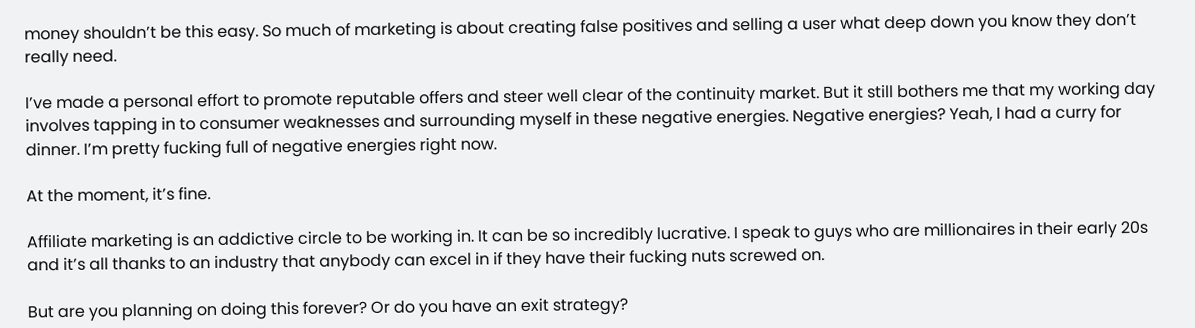money shouldn’t be this easy. So much of marketing is about creating false positives and selling a user what deep down you know they don’t really need.

I’ve made a personal effort to promote reputable offers and steer well clear of the continuity market. But it still bothers me that my working day involves tapping in to consumer weaknesses and surrounding myself in these negative energies. Negative energies? Yeah, I had a curry for dinner. I’m pretty fucking full of negative energies right now.

At the moment, it’s fine.

Affiliate marketing is an addictive circle to be working in. It can be so incredibly lucrative. I speak to guys who are millionaires in their early 20s and it’s all thanks to an industry that anybody can excel in if they have their fucking nuts screwed on.

But are you planning on doing this forever? Or do you have an exit strategy?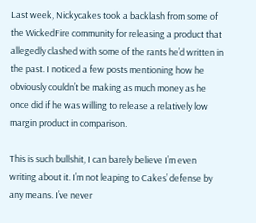Last week, Nickycakes took a backlash from some of the WickedFire community for releasing a product that allegedly clashed with some of the rants he’d written in the past. I noticed a few posts mentioning how he obviously couldn’t be making as much money as he once did if he was willing to release a relatively low margin product in comparison.

This is such bullshit, I can barely believe I’m even writing about it. I’m not leaping to Cakes’ defense by any means. I’ve never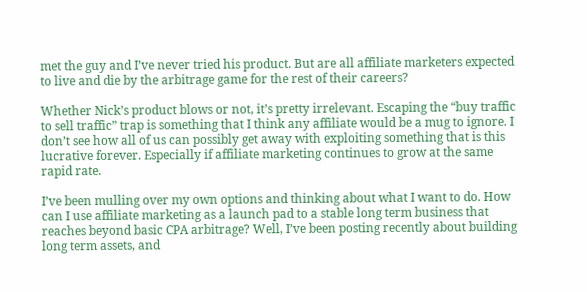met the guy and I’ve never tried his product. But are all affiliate marketers expected to live and die by the arbitrage game for the rest of their careers?

Whether Nick’s product blows or not, it’s pretty irrelevant. Escaping the “buy traffic to sell traffic” trap is something that I think any affiliate would be a mug to ignore. I don’t see how all of us can possibly get away with exploiting something that is this lucrative forever. Especially if affiliate marketing continues to grow at the same rapid rate.

I’ve been mulling over my own options and thinking about what I want to do. How can I use affiliate marketing as a launch pad to a stable long term business that reaches beyond basic CPA arbitrage? Well, I’ve been posting recently about building long term assets, and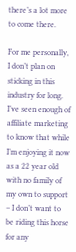there’s a lot more to come there.

For me personally, I don’t plan on sticking in this industry for long. I’ve seen enough of affiliate marketing to know that while I’m enjoying it now as a 22 year old with no family of my own to support – I don’t want to be riding this horse for any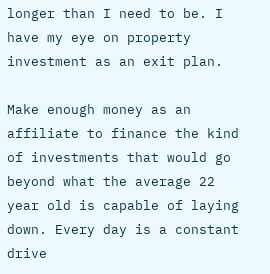longer than I need to be. I have my eye on property investment as an exit plan.

Make enough money as an affiliate to finance the kind of investments that would go beyond what the average 22 year old is capable of laying down. Every day is a constant drive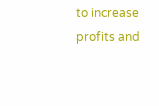to increase profits and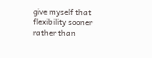give myself that flexibility sooner rather than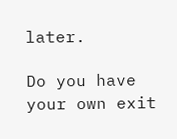later.

Do you have your own exit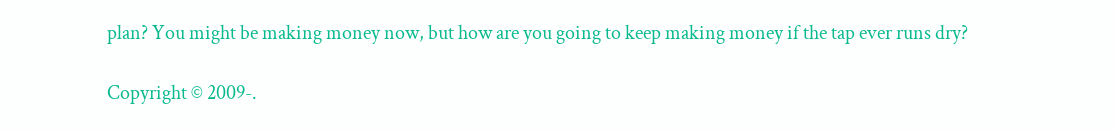plan? You might be making money now, but how are you going to keep making money if the tap ever runs dry?

Copyright © 2009-.